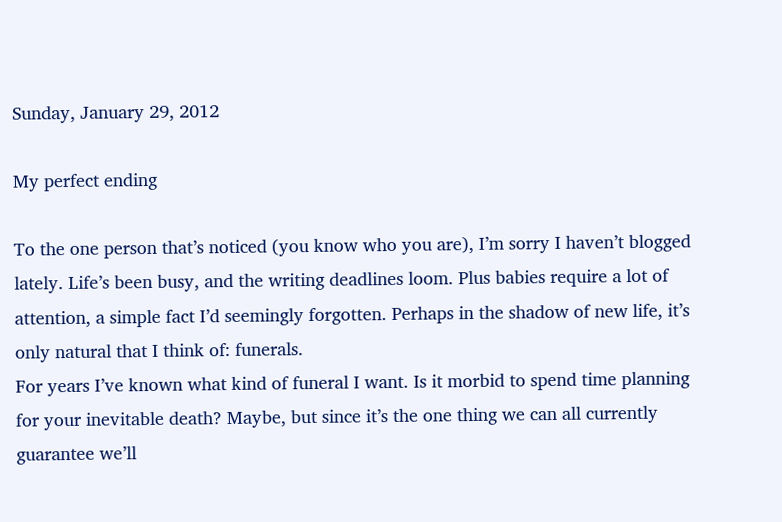Sunday, January 29, 2012

My perfect ending

To the one person that’s noticed (you know who you are), I’m sorry I haven’t blogged lately. Life’s been busy, and the writing deadlines loom. Plus babies require a lot of attention, a simple fact I’d seemingly forgotten. Perhaps in the shadow of new life, it’s only natural that I think of: funerals.
For years I’ve known what kind of funeral I want. Is it morbid to spend time planning for your inevitable death? Maybe, but since it’s the one thing we can all currently guarantee we’ll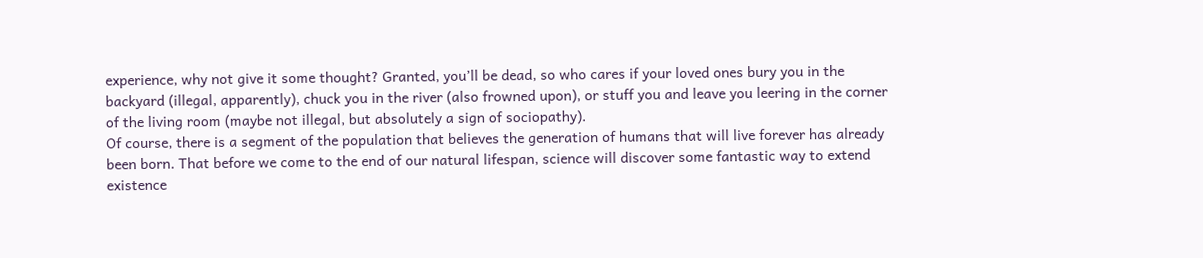experience, why not give it some thought? Granted, you’ll be dead, so who cares if your loved ones bury you in the backyard (illegal, apparently), chuck you in the river (also frowned upon), or stuff you and leave you leering in the corner of the living room (maybe not illegal, but absolutely a sign of sociopathy).
Of course, there is a segment of the population that believes the generation of humans that will live forever has already been born. That before we come to the end of our natural lifespan, science will discover some fantastic way to extend existence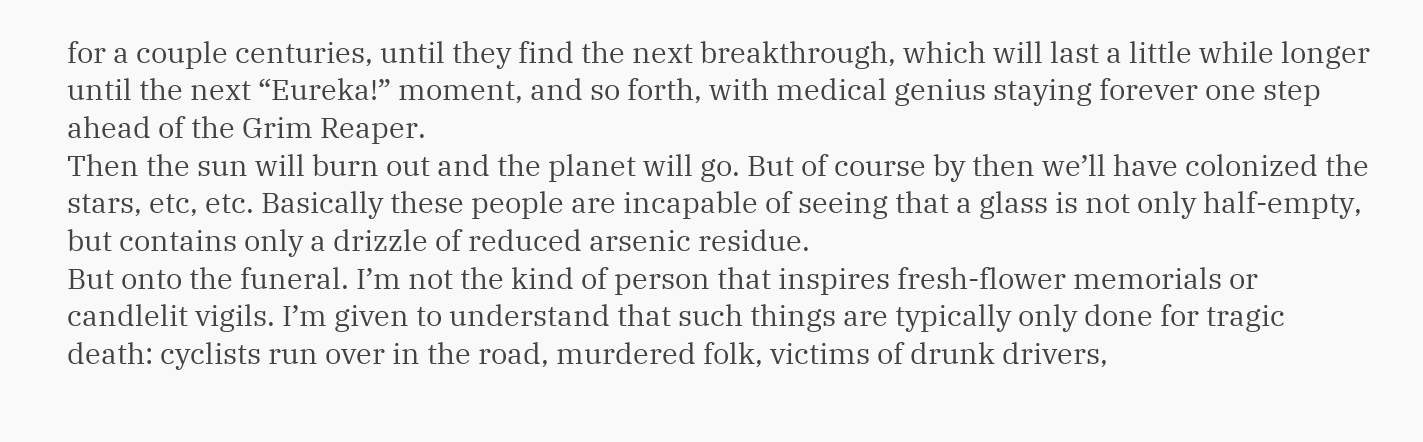for a couple centuries, until they find the next breakthrough, which will last a little while longer until the next “Eureka!” moment, and so forth, with medical genius staying forever one step ahead of the Grim Reaper.
Then the sun will burn out and the planet will go. But of course by then we’ll have colonized the stars, etc, etc. Basically these people are incapable of seeing that a glass is not only half-empty, but contains only a drizzle of reduced arsenic residue.
But onto the funeral. I’m not the kind of person that inspires fresh-flower memorials or candlelit vigils. I’m given to understand that such things are typically only done for tragic death: cyclists run over in the road, murdered folk, victims of drunk drivers,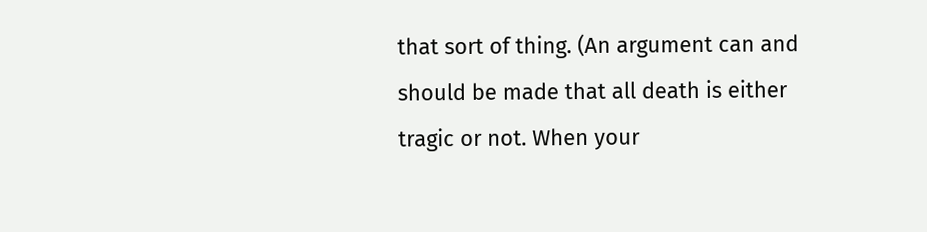that sort of thing. (An argument can and should be made that all death is either tragic or not. When your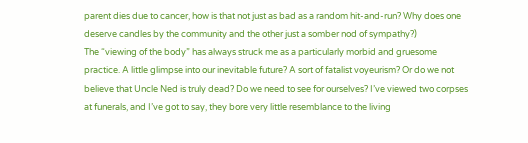parent dies due to cancer, how is that not just as bad as a random hit-and-run? Why does one deserve candles by the community and the other just a somber nod of sympathy?)
The “viewing of the body” has always struck me as a particularly morbid and gruesome practice. A little glimpse into our inevitable future? A sort of fatalist voyeurism? Or do we not believe that Uncle Ned is truly dead? Do we need to see for ourselves? I’ve viewed two corpses at funerals, and I’ve got to say, they bore very little resemblance to the living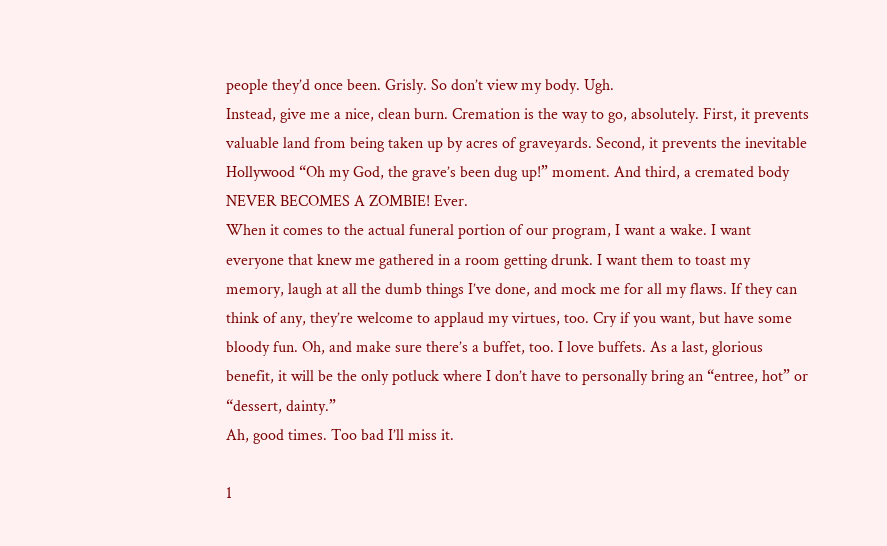people they’d once been. Grisly. So don’t view my body. Ugh.
Instead, give me a nice, clean burn. Cremation is the way to go, absolutely. First, it prevents valuable land from being taken up by acres of graveyards. Second, it prevents the inevitable Hollywood “Oh my God, the grave’s been dug up!” moment. And third, a cremated body NEVER BECOMES A ZOMBIE! Ever.
When it comes to the actual funeral portion of our program, I want a wake. I want everyone that knew me gathered in a room getting drunk. I want them to toast my memory, laugh at all the dumb things I’ve done, and mock me for all my flaws. If they can think of any, they’re welcome to applaud my virtues, too. Cry if you want, but have some bloody fun. Oh, and make sure there’s a buffet, too. I love buffets. As a last, glorious benefit, it will be the only potluck where I don’t have to personally bring an “entree, hot” or “dessert, dainty.”
Ah, good times. Too bad I’ll miss it.

1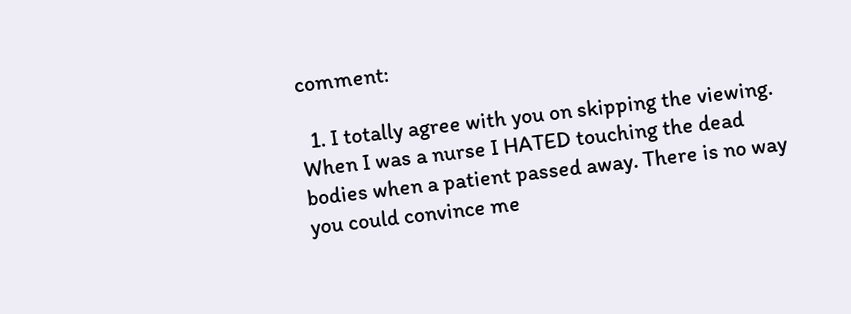comment:

  1. I totally agree with you on skipping the viewing. When I was a nurse I HATED touching the dead bodies when a patient passed away. There is no way you could convince me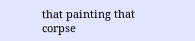that painting that corpse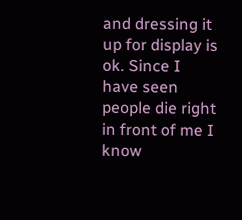and dressing it up for display is ok. Since I have seen people die right in front of me I know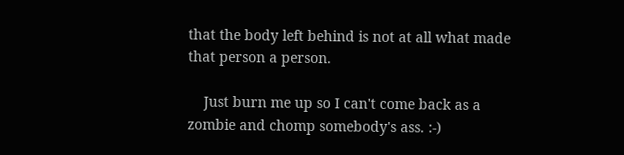that the body left behind is not at all what made that person a person.

    Just burn me up so I can't come back as a zombie and chomp somebody's ass. :-)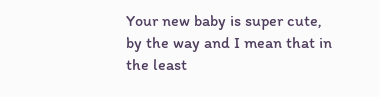Your new baby is super cute, by the way and I mean that in the least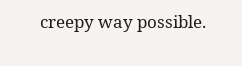creepy way possible.